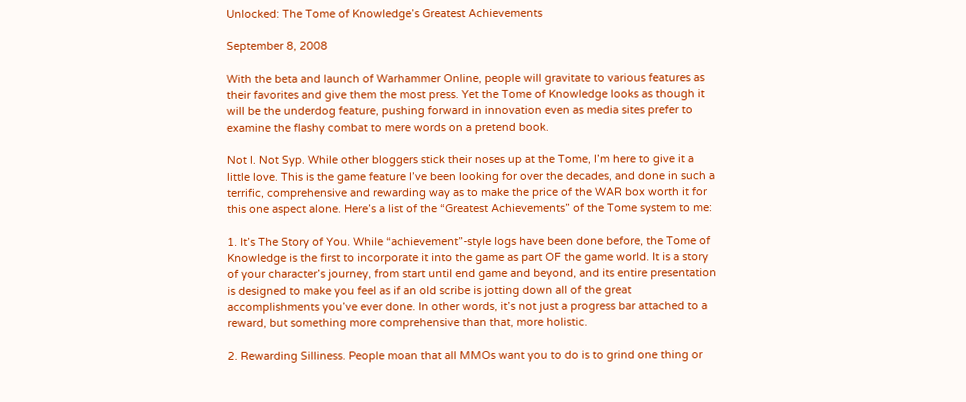Unlocked: The Tome of Knowledge’s Greatest Achievements

September 8, 2008

With the beta and launch of Warhammer Online, people will gravitate to various features as their favorites and give them the most press. Yet the Tome of Knowledge looks as though it will be the underdog feature, pushing forward in innovation even as media sites prefer to examine the flashy combat to mere words on a pretend book.

Not I. Not Syp. While other bloggers stick their noses up at the Tome, I’m here to give it a little love. This is the game feature I’ve been looking for over the decades, and done in such a terrific, comprehensive and rewarding way as to make the price of the WAR box worth it for this one aspect alone. Here’s a list of the “Greatest Achievements” of the Tome system to me:

1. It’s The Story of You. While “achievement”-style logs have been done before, the Tome of Knowledge is the first to incorporate it into the game as part OF the game world. It is a story of your character’s journey, from start until end game and beyond, and its entire presentation is designed to make you feel as if an old scribe is jotting down all of the great accomplishments you’ve ever done. In other words, it’s not just a progress bar attached to a reward, but something more comprehensive than that, more holistic.

2. Rewarding Silliness. People moan that all MMOs want you to do is to grind one thing or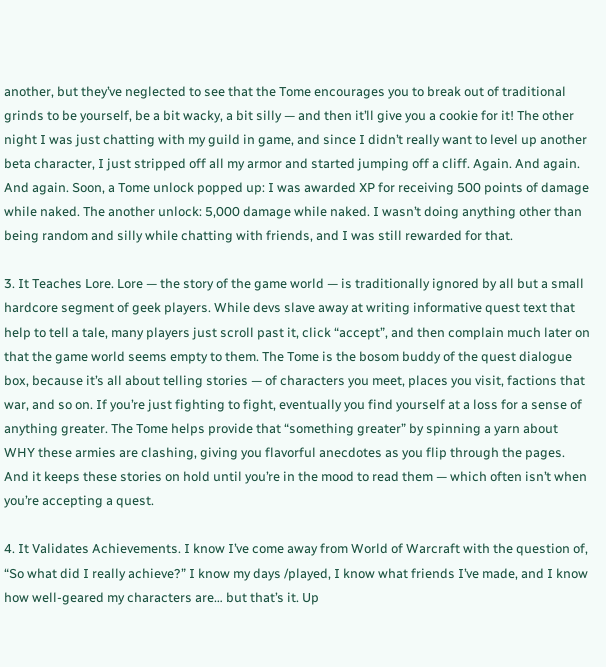another, but they’ve neglected to see that the Tome encourages you to break out of traditional grinds to be yourself, be a bit wacky, a bit silly — and then it’ll give you a cookie for it! The other night I was just chatting with my guild in game, and since I didn’t really want to level up another beta character, I just stripped off all my armor and started jumping off a cliff. Again. And again. And again. Soon, a Tome unlock popped up: I was awarded XP for receiving 500 points of damage while naked. The another unlock: 5,000 damage while naked. I wasn’t doing anything other than being random and silly while chatting with friends, and I was still rewarded for that.

3. It Teaches Lore. Lore — the story of the game world — is traditionally ignored by all but a small hardcore segment of geek players. While devs slave away at writing informative quest text that help to tell a tale, many players just scroll past it, click “accept”, and then complain much later on that the game world seems empty to them. The Tome is the bosom buddy of the quest dialogue box, because it’s all about telling stories — of characters you meet, places you visit, factions that war, and so on. If you’re just fighting to fight, eventually you find yourself at a loss for a sense of anything greater. The Tome helps provide that “something greater” by spinning a yarn about WHY these armies are clashing, giving you flavorful anecdotes as you flip through the pages. And it keeps these stories on hold until you’re in the mood to read them — which often isn’t when you’re accepting a quest.

4. It Validates Achievements. I know I’ve come away from World of Warcraft with the question of, “So what did I really achieve?” I know my days /played, I know what friends I’ve made, and I know how well-geared my characters are… but that’s it. Up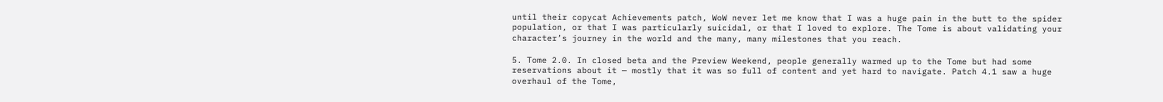until their copycat Achievements patch, WoW never let me know that I was a huge pain in the butt to the spider population, or that I was particularly suicidal, or that I loved to explore. The Tome is about validating your character’s journey in the world and the many, many milestones that you reach.

5. Tome 2.0. In closed beta and the Preview Weekend, people generally warmed up to the Tome but had some reservations about it — mostly that it was so full of content and yet hard to navigate. Patch 4.1 saw a huge overhaul of the Tome,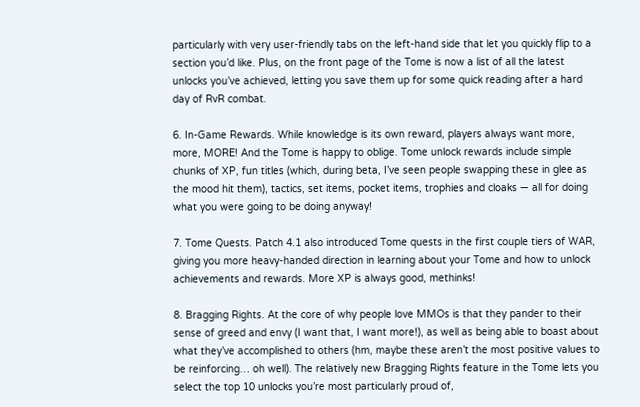particularly with very user-friendly tabs on the left-hand side that let you quickly flip to a section you’d like. Plus, on the front page of the Tome is now a list of all the latest unlocks you’ve achieved, letting you save them up for some quick reading after a hard day of RvR combat.

6. In-Game Rewards. While knowledge is its own reward, players always want more, more, MORE! And the Tome is happy to oblige. Tome unlock rewards include simple chunks of XP, fun titles (which, during beta, I’ve seen people swapping these in glee as the mood hit them), tactics, set items, pocket items, trophies and cloaks — all for doing what you were going to be doing anyway!

7. Tome Quests. Patch 4.1 also introduced Tome quests in the first couple tiers of WAR, giving you more heavy-handed direction in learning about your Tome and how to unlock achievements and rewards. More XP is always good, methinks!

8. Bragging Rights. At the core of why people love MMOs is that they pander to their sense of greed and envy (I want that, I want more!), as well as being able to boast about what they’ve accomplished to others (hm, maybe these aren’t the most positive values to be reinforcing… oh well). The relatively new Bragging Rights feature in the Tome lets you select the top 10 unlocks you’re most particularly proud of,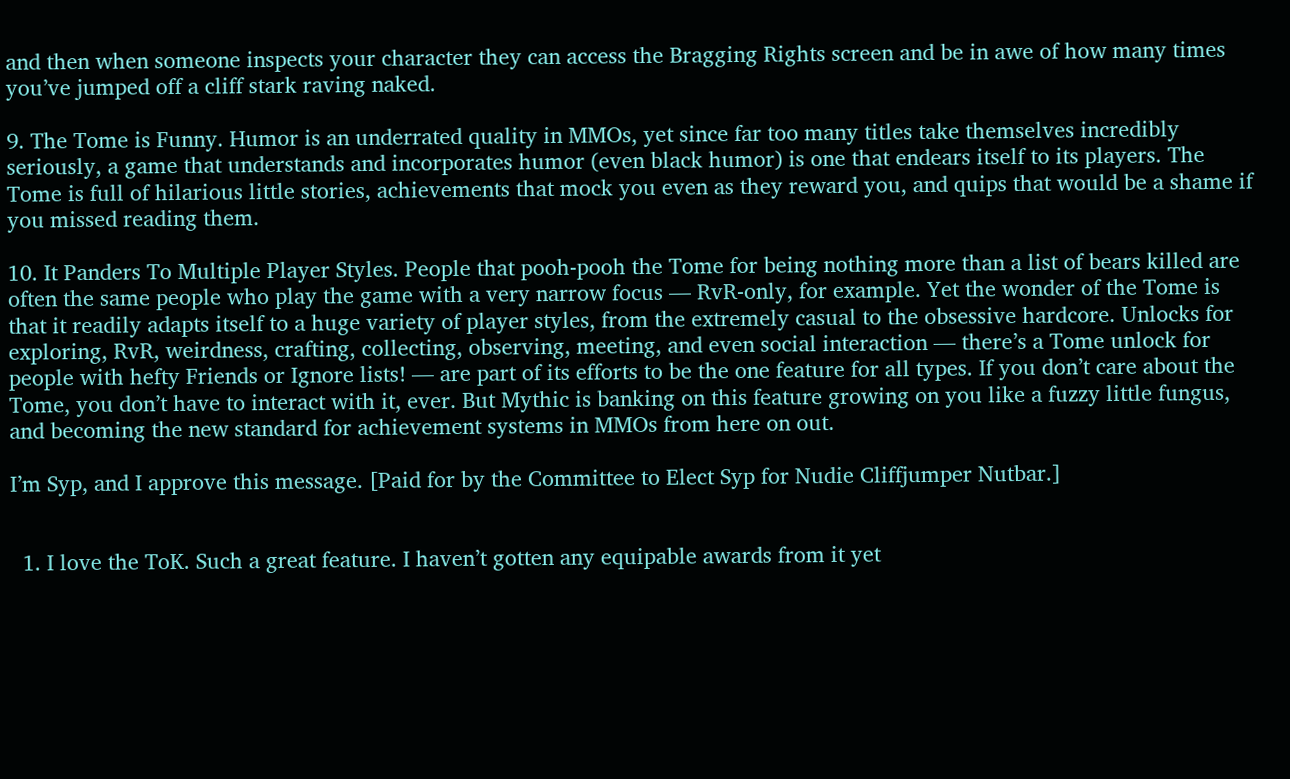and then when someone inspects your character they can access the Bragging Rights screen and be in awe of how many times you’ve jumped off a cliff stark raving naked.

9. The Tome is Funny. Humor is an underrated quality in MMOs, yet since far too many titles take themselves incredibly seriously, a game that understands and incorporates humor (even black humor) is one that endears itself to its players. The Tome is full of hilarious little stories, achievements that mock you even as they reward you, and quips that would be a shame if you missed reading them.

10. It Panders To Multiple Player Styles. People that pooh-pooh the Tome for being nothing more than a list of bears killed are often the same people who play the game with a very narrow focus — RvR-only, for example. Yet the wonder of the Tome is that it readily adapts itself to a huge variety of player styles, from the extremely casual to the obsessive hardcore. Unlocks for exploring, RvR, weirdness, crafting, collecting, observing, meeting, and even social interaction — there’s a Tome unlock for people with hefty Friends or Ignore lists! — are part of its efforts to be the one feature for all types. If you don’t care about the Tome, you don’t have to interact with it, ever. But Mythic is banking on this feature growing on you like a fuzzy little fungus, and becoming the new standard for achievement systems in MMOs from here on out.

I’m Syp, and I approve this message. [Paid for by the Committee to Elect Syp for Nudie Cliffjumper Nutbar.]


  1. I love the ToK. Such a great feature. I haven’t gotten any equipable awards from it yet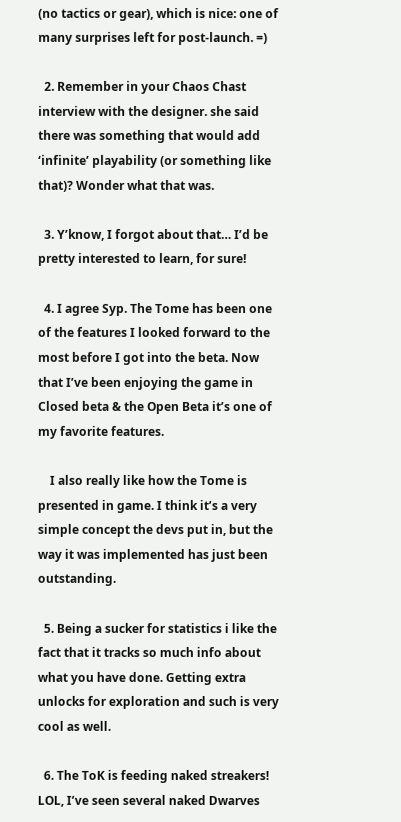(no tactics or gear), which is nice: one of many surprises left for post-launch. =)

  2. Remember in your Chaos Chast interview with the designer. she said there was something that would add ‘infinite’ playability (or something like that)? Wonder what that was.

  3. Y’know, I forgot about that… I’d be pretty interested to learn, for sure!

  4. I agree Syp. The Tome has been one of the features I looked forward to the most before I got into the beta. Now that I’ve been enjoying the game in Closed beta & the Open Beta it’s one of my favorite features.

    I also really like how the Tome is presented in game. I think it’s a very simple concept the devs put in, but the way it was implemented has just been outstanding.

  5. Being a sucker for statistics i like the fact that it tracks so much info about what you have done. Getting extra unlocks for exploration and such is very cool as well.

  6. The ToK is feeding naked streakers! LOL, I’ve seen several naked Dwarves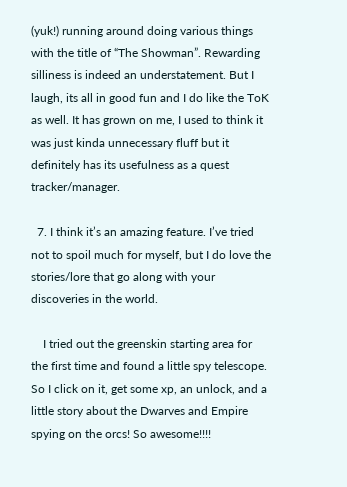(yuk!) running around doing various things with the title of “The Showman”. Rewarding silliness is indeed an understatement. But I laugh, its all in good fun and I do like the ToK as well. It has grown on me, I used to think it was just kinda unnecessary fluff but it definitely has its usefulness as a quest tracker/manager.

  7. I think it’s an amazing feature. I’ve tried not to spoil much for myself, but I do love the stories/lore that go along with your discoveries in the world.

    I tried out the greenskin starting area for the first time and found a little spy telescope. So I click on it, get some xp, an unlock, and a little story about the Dwarves and Empire spying on the orcs! So awesome!!!!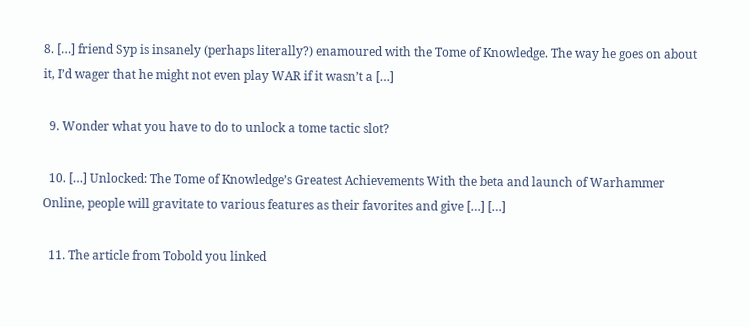8. […] friend Syp is insanely (perhaps literally?) enamoured with the Tome of Knowledge. The way he goes on about it, I’d wager that he might not even play WAR if it wasn’t a […]

  9. Wonder what you have to do to unlock a tome tactic slot?

  10. […] Unlocked: The Tome of Knowledge’s Greatest Achievements With the beta and launch of Warhammer Online, people will gravitate to various features as their favorites and give […] […]

  11. The article from Tobold you linked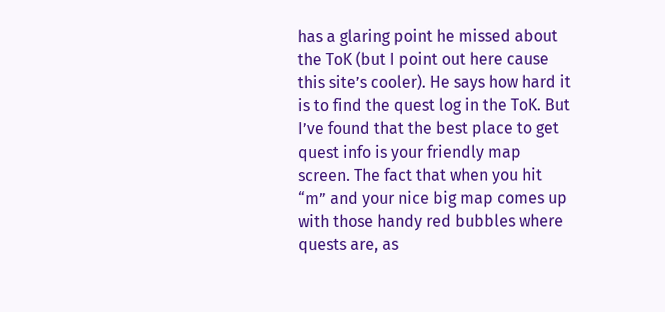has a glaring point he missed about the ToK (but I point out here cause this site’s cooler). He says how hard it is to find the quest log in the ToK. But I’ve found that the best place to get quest info is your friendly map screen. The fact that when you hit “m” and your nice big map comes up with those handy red bubbles where quests are, as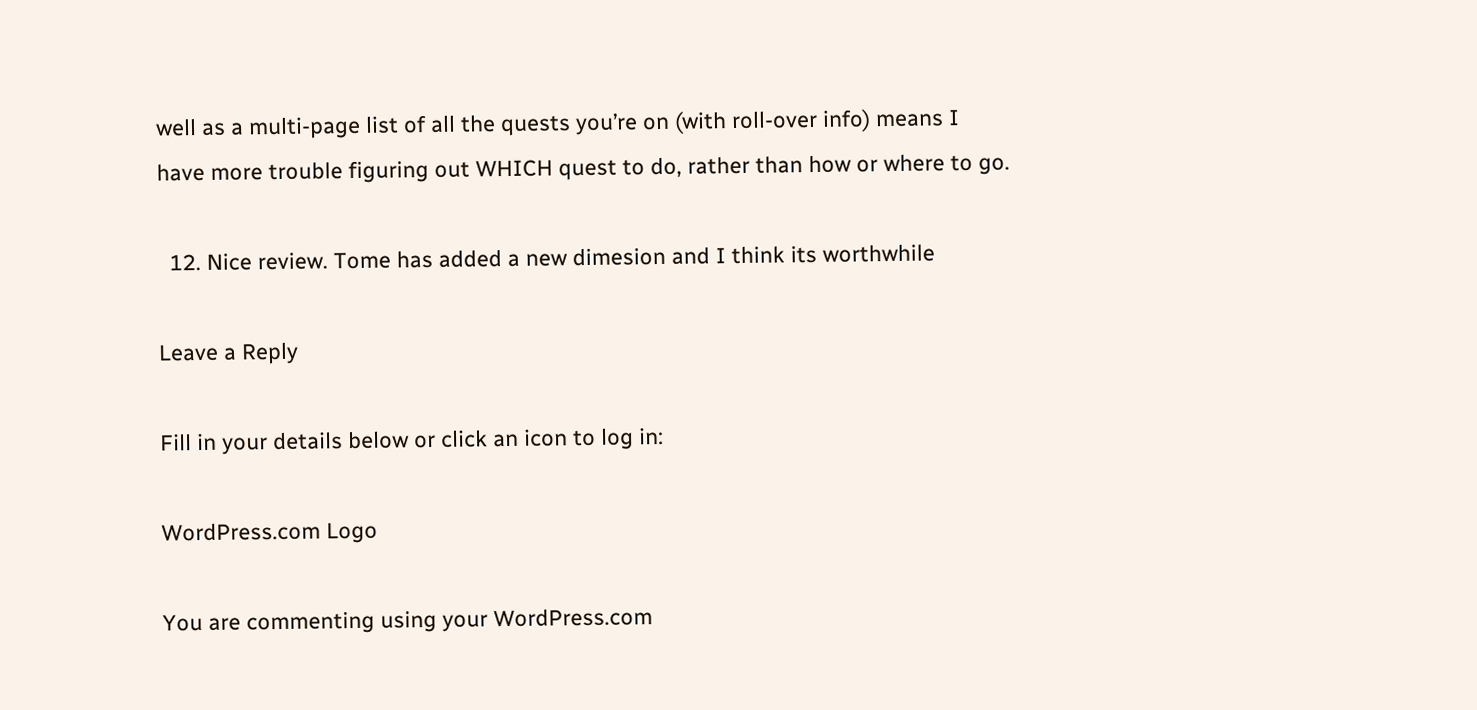well as a multi-page list of all the quests you’re on (with roll-over info) means I have more trouble figuring out WHICH quest to do, rather than how or where to go.

  12. Nice review. Tome has added a new dimesion and I think its worthwhile

Leave a Reply

Fill in your details below or click an icon to log in:

WordPress.com Logo

You are commenting using your WordPress.com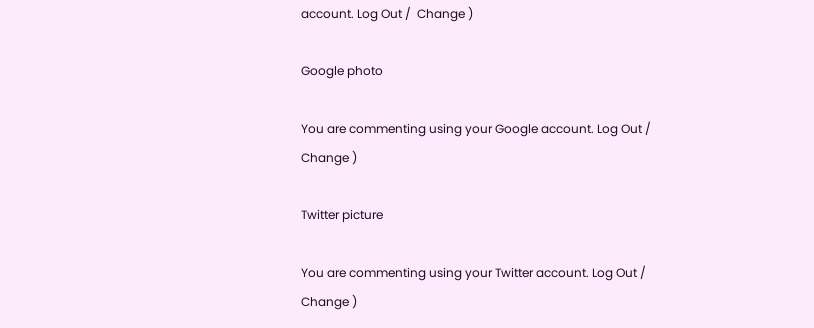account. Log Out /  Change )

Google photo

You are commenting using your Google account. Log Out /  Change )

Twitter picture

You are commenting using your Twitter account. Log Out /  Change )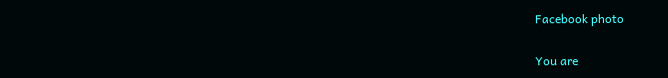Facebook photo

You are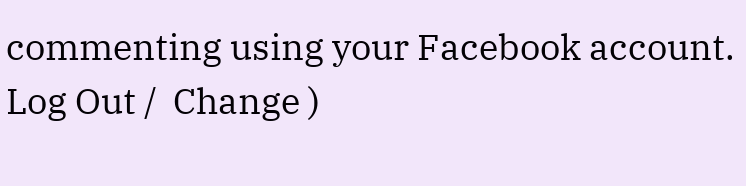commenting using your Facebook account. Log Out /  Change )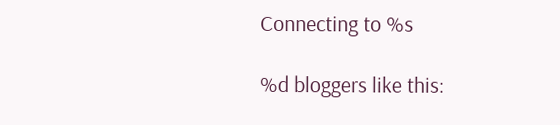Connecting to %s

%d bloggers like this: